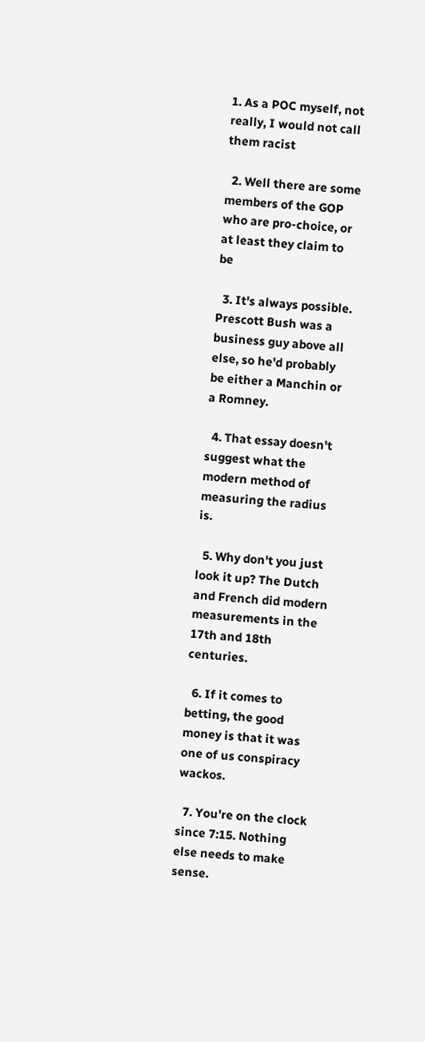1. As a POC myself, not really, I would not call them racist

  2. Well there are some members of the GOP who are pro-choice, or at least they claim to be

  3. It's always possible. Prescott Bush was a business guy above all else, so he'd probably be either a Manchin or a Romney.

  4. That essay doesn't suggest what the modern method of measuring the radius is.

  5. Why don't you just look it up? The Dutch and French did modern measurements in the 17th and 18th centuries.

  6. If it comes to betting, the good money is that it was one of us conspiracy wackos.

  7. You're on the clock since 7:15. Nothing else needs to make sense.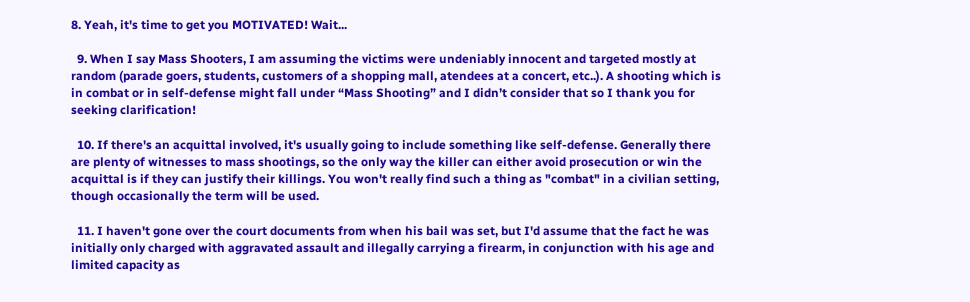8. Yeah, it's time to get you MOTIVATED! Wait...

  9. When I say Mass Shooters, I am assuming the victims were undeniably innocent and targeted mostly at random (parade goers, students, customers of a shopping mall, atendees at a concert, etc..). A shooting which is in combat or in self-defense might fall under “Mass Shooting” and I didn’t consider that so I thank you for seeking clarification!

  10. If there's an acquittal involved, it's usually going to include something like self-defense. Generally there are plenty of witnesses to mass shootings, so the only way the killer can either avoid prosecution or win the acquittal is if they can justify their killings. You won't really find such a thing as "combat" in a civilian setting, though occasionally the term will be used.

  11. I haven't gone over the court documents from when his bail was set, but I'd assume that the fact he was initially only charged with aggravated assault and illegally carrying a firearm, in conjunction with his age and limited capacity as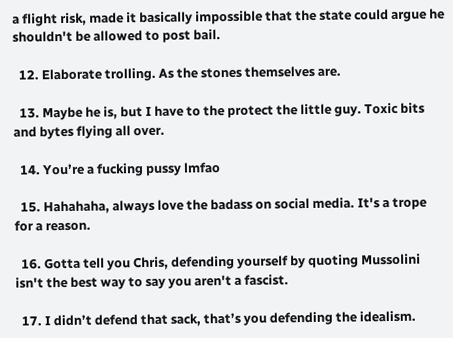a flight risk, made it basically impossible that the state could argue he shouldn't be allowed to post bail.

  12. Elaborate trolling. As the stones themselves are.

  13. Maybe he is, but I have to the protect the little guy. Toxic bits and bytes flying all over.

  14. You’re a fucking pussy lmfao

  15. Hahahaha, always love the badass on social media. It's a trope for a reason.

  16. Gotta tell you Chris, defending yourself by quoting Mussolini isn't the best way to say you aren't a fascist.

  17. I didn’t defend that sack, that’s you defending the idealism.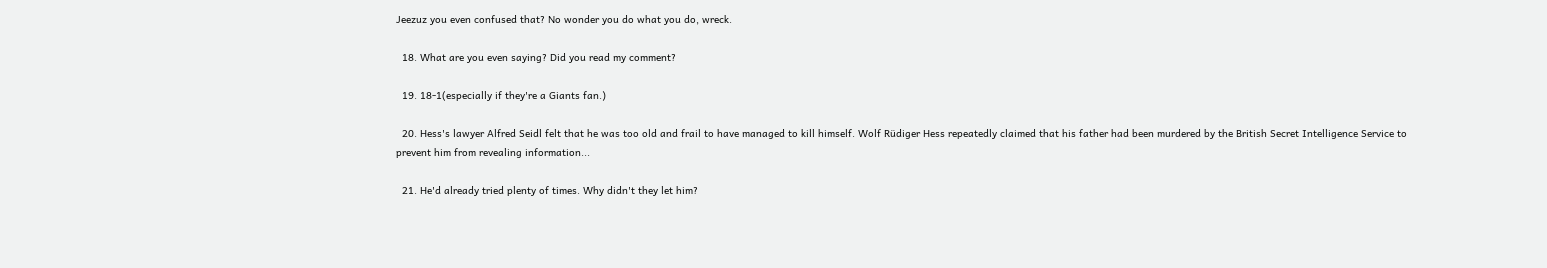Jeezuz you even confused that? No wonder you do what you do, wreck.

  18. What are you even saying? Did you read my comment?

  19. 18-1(especially if they're a Giants fan.)

  20. Hess's lawyer Alfred Seidl felt that he was too old and frail to have managed to kill himself. Wolf Rüdiger Hess repeatedly claimed that his father had been murdered by the British Secret Intelligence Service to prevent him from revealing information...

  21. He'd already tried plenty of times. Why didn't they let him?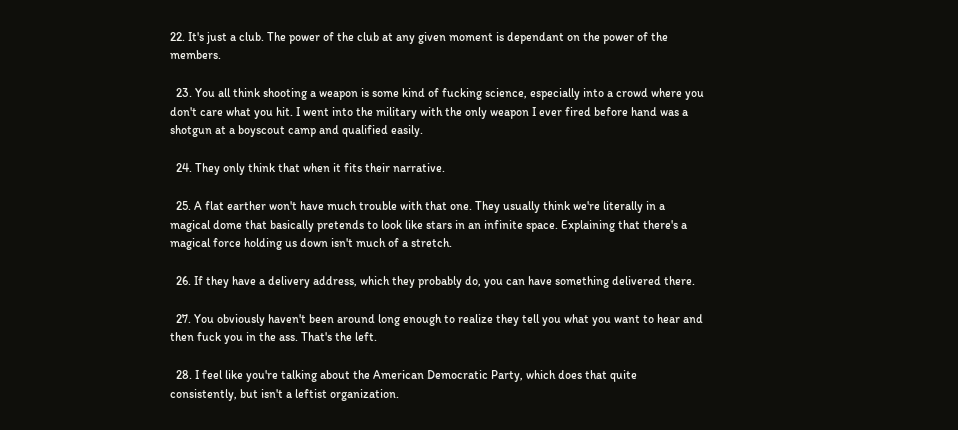22. It's just a club. The power of the club at any given moment is dependant on the power of the members.

  23. You all think shooting a weapon is some kind of fucking science, especially into a crowd where you don't care what you hit. I went into the military with the only weapon I ever fired before hand was a shotgun at a boyscout camp and qualified easily.

  24. They only think that when it fits their narrative.

  25. A flat earther won't have much trouble with that one. They usually think we're literally in a magical dome that basically pretends to look like stars in an infinite space. Explaining that there's a magical force holding us down isn't much of a stretch.

  26. If they have a delivery address, which they probably do, you can have something delivered there.

  27. You obviously haven't been around long enough to realize they tell you what you want to hear and then fuck you in the ass. That's the left.

  28. I feel like you're talking about the American Democratic Party, which does that quite consistently, but isn't a leftist organization.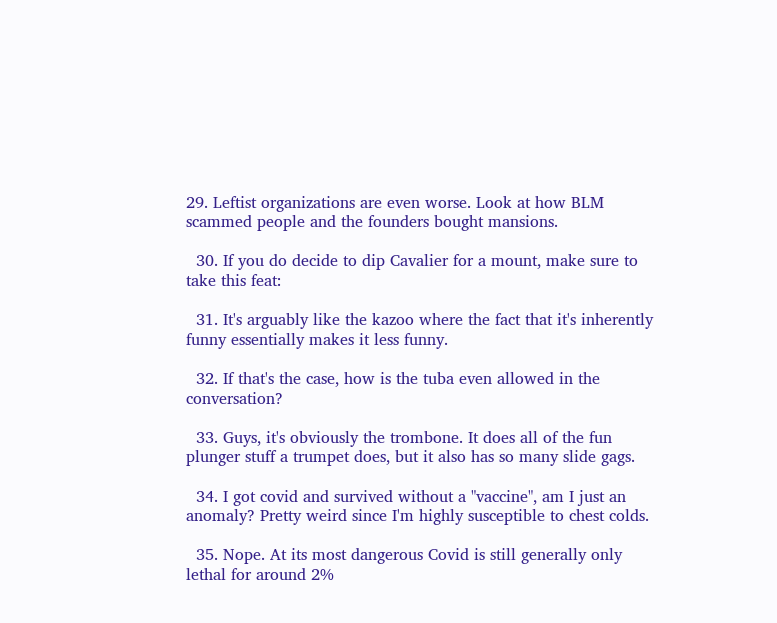29. Leftist organizations are even worse. Look at how BLM scammed people and the founders bought mansions.

  30. If you do decide to dip Cavalier for a mount, make sure to take this feat:

  31. It's arguably like the kazoo where the fact that it's inherently funny essentially makes it less funny.

  32. If that's the case, how is the tuba even allowed in the conversation?

  33. Guys, it's obviously the trombone. It does all of the fun plunger stuff a trumpet does, but it also has so many slide gags.

  34. I got covid and survived without a "vaccine", am I just an anomaly? Pretty weird since I'm highly susceptible to chest colds.

  35. Nope. At its most dangerous Covid is still generally only lethal for around 2%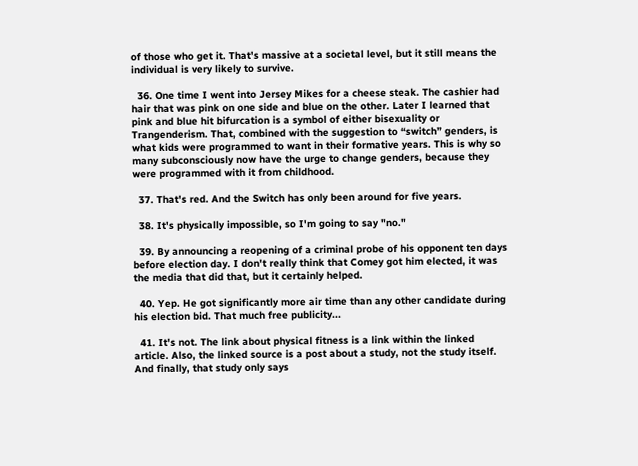of those who get it. That's massive at a societal level, but it still means the individual is very likely to survive.

  36. One time I went into Jersey Mikes for a cheese steak. The cashier had hair that was pink on one side and blue on the other. Later I learned that pink and blue hit bifurcation is a symbol of either bisexuality or Trangenderism. That, combined with the suggestion to “switch” genders, is what kids were programmed to want in their formative years. This is why so many subconsciously now have the urge to change genders, because they were programmed with it from childhood.

  37. That's red. And the Switch has only been around for five years.

  38. It's physically impossible, so I'm going to say "no."

  39. By announcing a reopening of a criminal probe of his opponent ten days before election day. I don't really think that Comey got him elected, it was the media that did that, but it certainly helped.

  40. Yep. He got significantly more air time than any other candidate during his election bid. That much free publicity...

  41. It's not. The link about physical fitness is a link within the linked article. Also, the linked source is a post about a study, not the study itself. And finally, that study only says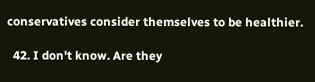conservatives consider themselves to be healthier.

  42. I don't know. Are they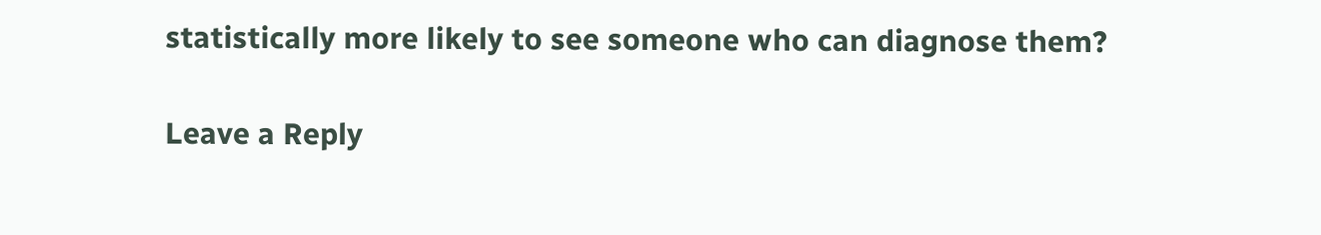statistically more likely to see someone who can diagnose them?

Leave a Reply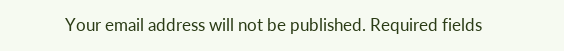Your email address will not be published. Required fields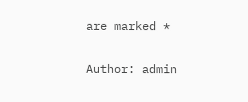are marked *

Author: admin